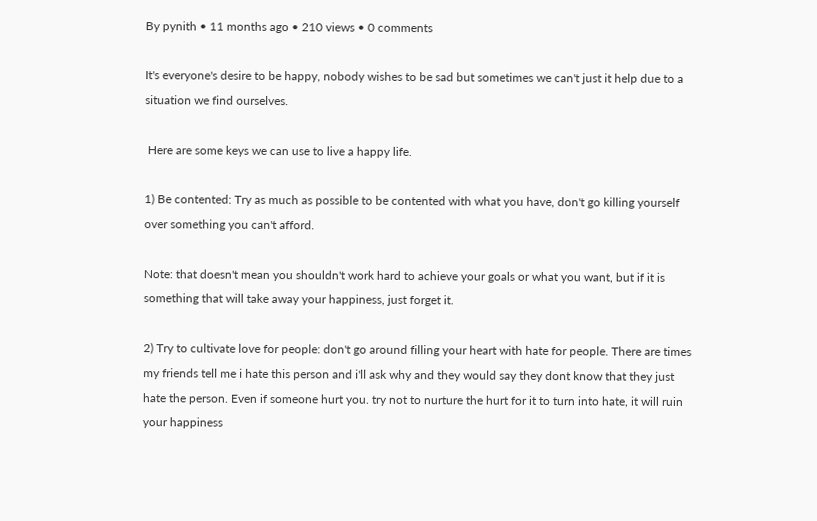By pynith • 11 months ago • 210 views • 0 comments

It's everyone's desire to be happy, nobody wishes to be sad but sometimes we can't just it help due to a situation we find ourselves.

 Here are some keys we can use to live a happy life.

1) Be contented: Try as much as possible to be contented with what you have, don't go killing yourself over something you can't afford.

Note: that doesn't mean you shouldn't work hard to achieve your goals or what you want, but if it is something that will take away your happiness, just forget it.

2) Try to cultivate love for people: don't go around filling your heart with hate for people. There are times my friends tell me i hate this person and i'll ask why and they would say they dont know that they just hate the person. Even if someone hurt you. try not to nurture the hurt for it to turn into hate, it will ruin your happiness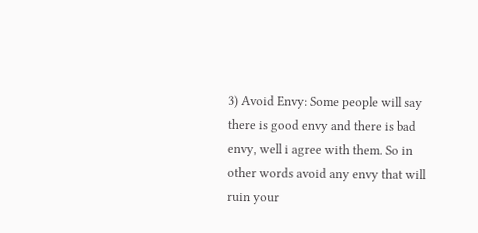3) Avoid Envy: Some people will say there is good envy and there is bad envy, well i agree with them. So in other words avoid any envy that will ruin your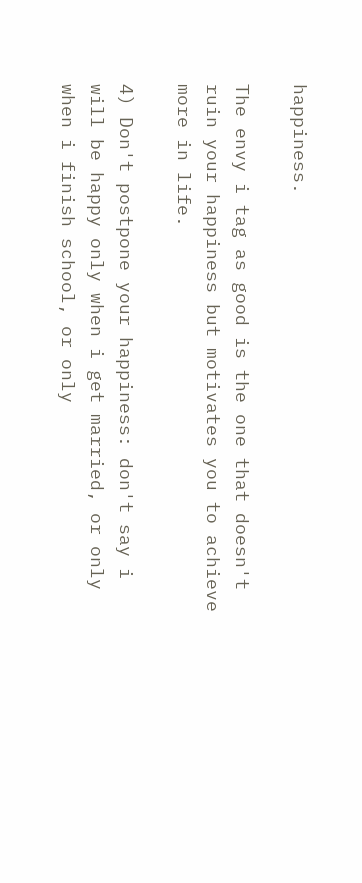happiness.

The envy i tag as good is the one that doesn't ruin your happiness but motivates you to achieve more in life.

4) Don't postpone your happiness: don't say i will be happy only when i get married, or only when i finish school, or only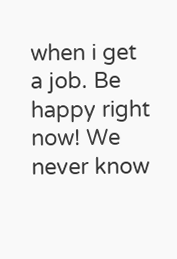when i get a job. Be happy right now! We never know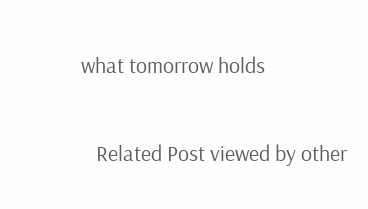what tomorrow holds

   Related Post viewed by other